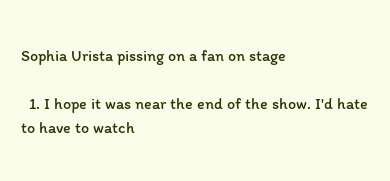Sophia Urista pissing on a fan on stage

  1. I hope it was near the end of the show. I'd hate to have to watch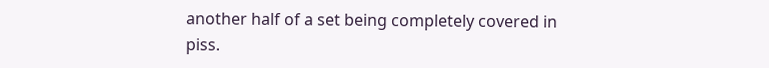another half of a set being completely covered in piss.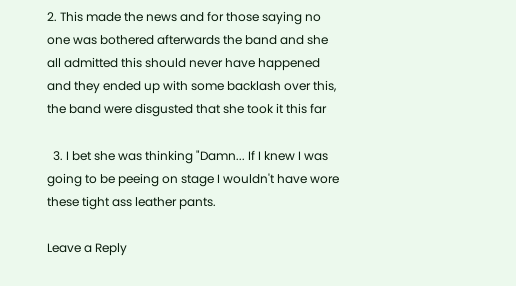2. This made the news and for those saying no one was bothered afterwards the band and she all admitted this should never have happened and they ended up with some backlash over this, the band were disgusted that she took it this far

  3. I bet she was thinking "Damn... If I knew I was going to be peeing on stage I wouldn't have wore these tight ass leather pants.

Leave a Reply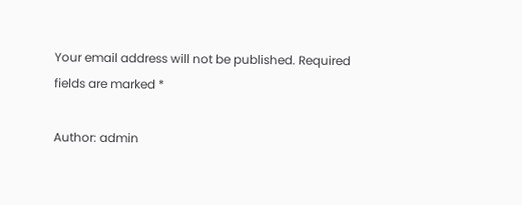Your email address will not be published. Required fields are marked *

Author: admin